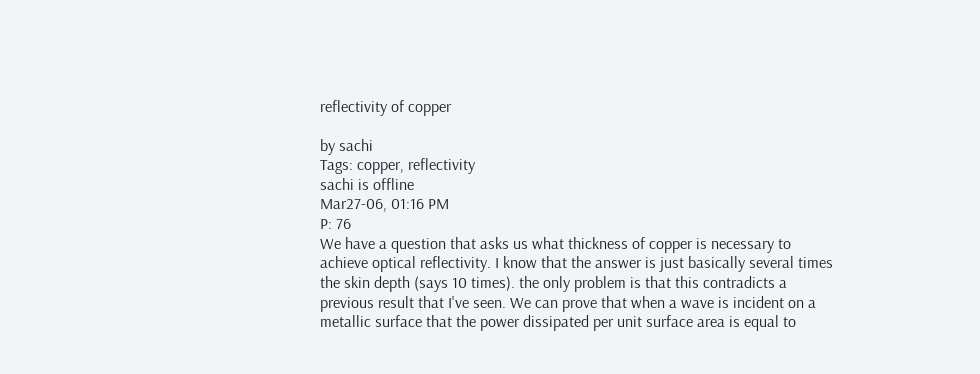reflectivity of copper

by sachi
Tags: copper, reflectivity
sachi is offline
Mar27-06, 01:16 PM
P: 76
We have a question that asks us what thickness of copper is necessary to achieve optical reflectivity. I know that the answer is just basically several times the skin depth (says 10 times). the only problem is that this contradicts a previous result that I've seen. We can prove that when a wave is incident on a metallic surface that the power dissipated per unit surface area is equal to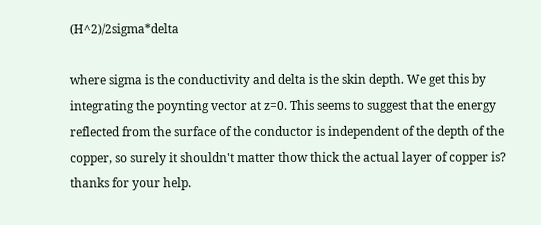(H^2)/2sigma*delta

where sigma is the conductivity and delta is the skin depth. We get this by integrating the poynting vector at z=0. This seems to suggest that the energy reflected from the surface of the conductor is independent of the depth of the copper, so surely it shouldn't matter thow thick the actual layer of copper is?
thanks for your help.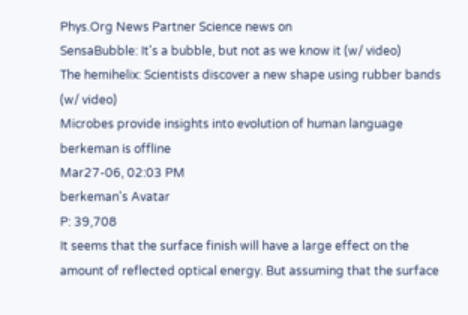Phys.Org News Partner Science news on
SensaBubble: It's a bubble, but not as we know it (w/ video)
The hemihelix: Scientists discover a new shape using rubber bands (w/ video)
Microbes provide insights into evolution of human language
berkeman is offline
Mar27-06, 02:03 PM
berkeman's Avatar
P: 39,708
It seems that the surface finish will have a large effect on the amount of reflected optical energy. But assuming that the surface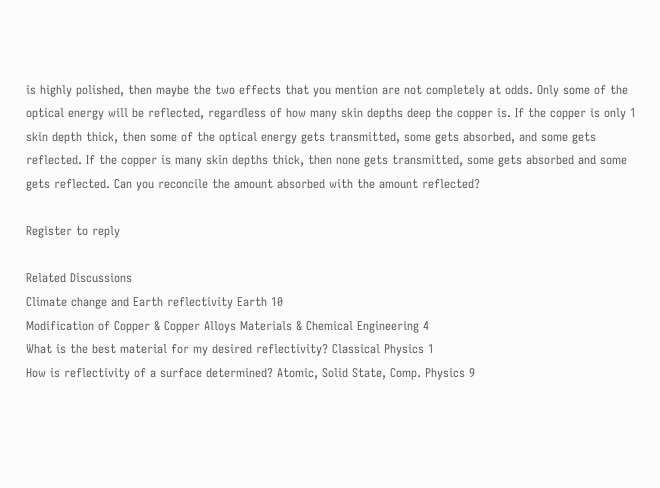is highly polished, then maybe the two effects that you mention are not completely at odds. Only some of the optical energy will be reflected, regardless of how many skin depths deep the copper is. If the copper is only 1 skin depth thick, then some of the optical energy gets transmitted, some gets absorbed, and some gets reflected. If the copper is many skin depths thick, then none gets transmitted, some gets absorbed and some gets reflected. Can you reconcile the amount absorbed with the amount reflected?

Register to reply

Related Discussions
Climate change and Earth reflectivity Earth 10
Modification of Copper & Copper Alloys Materials & Chemical Engineering 4
What is the best material for my desired reflectivity? Classical Physics 1
How is reflectivity of a surface determined? Atomic, Solid State, Comp. Physics 9